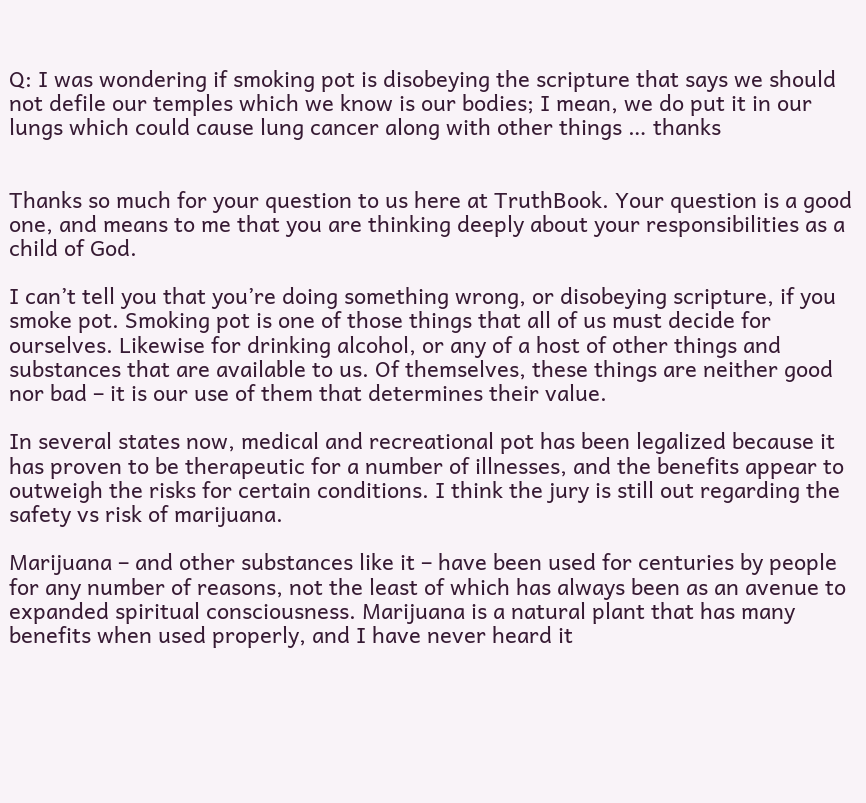Q: I was wondering if smoking pot is disobeying the scripture that says we should not defile our temples which we know is our bodies; I mean, we do put it in our lungs which could cause lung cancer along with other things … thanks


Thanks so much for your question to us here at TruthBook. Your question is a good one, and means to me that you are thinking deeply about your responsibilities as a child of God.

I can’t tell you that you’re doing something wrong, or disobeying scripture, if you smoke pot. Smoking pot is one of those things that all of us must decide for ourselves. Likewise for drinking alcohol, or any of a host of other things and substances that are available to us. Of themselves, these things are neither good nor bad – it is our use of them that determines their value.

In several states now, medical and recreational pot has been legalized because it has proven to be therapeutic for a number of illnesses, and the benefits appear to outweigh the risks for certain conditions. I think the jury is still out regarding the safety vs risk of marijuana.

Marijuana – and other substances like it – have been used for centuries by people for any number of reasons, not the least of which has always been as an avenue to expanded spiritual consciousness. Marijuana is a natural plant that has many benefits when used properly, and I have never heard it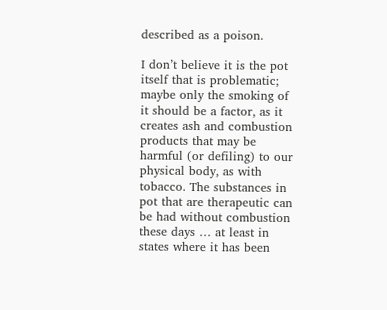described as a poison.

I don’t believe it is the pot itself that is problematic; maybe only the smoking of it should be a factor, as it creates ash and combustion products that may be harmful (or defiling) to our physical body, as with tobacco. The substances in pot that are therapeutic can be had without combustion these days … at least in states where it has been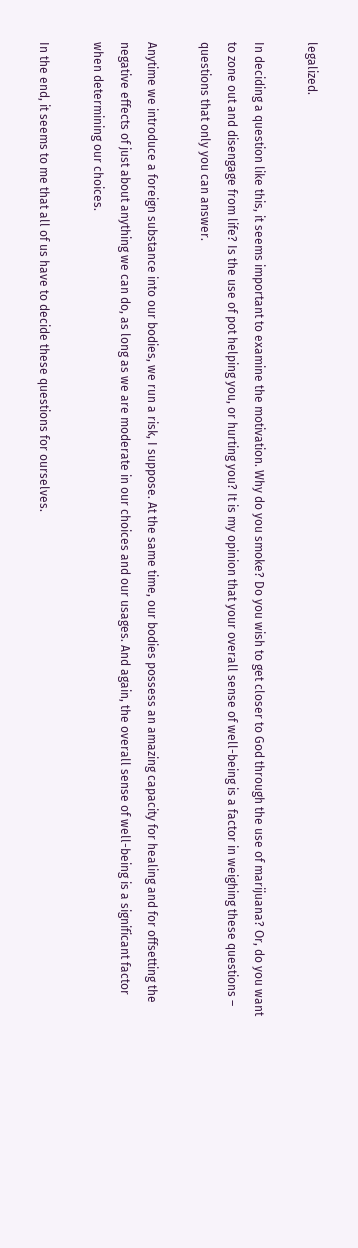legalized.

In deciding a question like this, it seems important to examine the motivation. Why do you smoke? Do you wish to get closer to God through the use of marijuana? Or, do you want to zone out and disengage from life? Is the use of pot helping you, or hurting you? It is my opinion that your overall sense of well-being is a factor in weighing these questions – questions that only you can answer.

Anytime we introduce a foreign substance into our bodies, we run a risk, I suppose. At the same time, our bodies possess an amazing capacity for healing and for offsetting the negative effects of just about anything we can do, as long as we are moderate in our choices and our usages. And again, the overall sense of well-being is a significant factor when determining our choices.

In the end, it seems to me that all of us have to decide these questions for ourselves.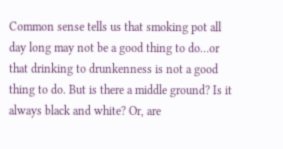Common sense tells us that smoking pot all day long may not be a good thing to do…or that drinking to drunkenness is not a good thing to do. But is there a middle ground? Is it always black and white? Or, are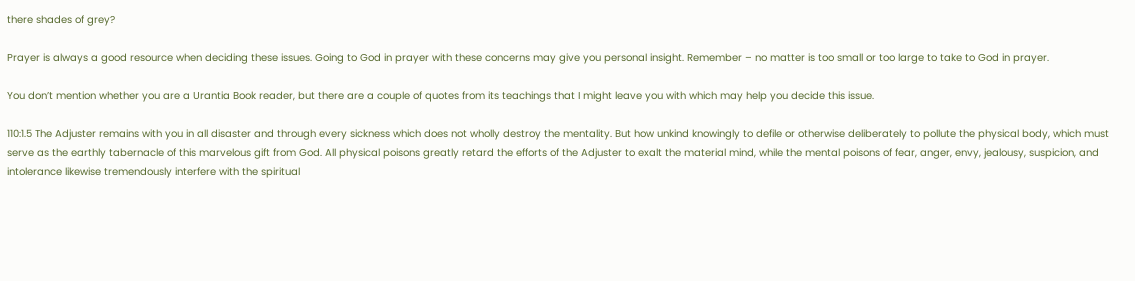there shades of grey?

Prayer is always a good resource when deciding these issues. Going to God in prayer with these concerns may give you personal insight. Remember – no matter is too small or too large to take to God in prayer.

You don’t mention whether you are a Urantia Book reader, but there are a couple of quotes from its teachings that I might leave you with which may help you decide this issue.

110:1.5 The Adjuster remains with you in all disaster and through every sickness which does not wholly destroy the mentality. But how unkind knowingly to defile or otherwise deliberately to pollute the physical body, which must serve as the earthly tabernacle of this marvelous gift from God. All physical poisons greatly retard the efforts of the Adjuster to exalt the material mind, while the mental poisons of fear, anger, envy, jealousy, suspicion, and intolerance likewise tremendously interfere with the spiritual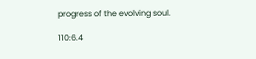progress of the evolving soul.

110:6.4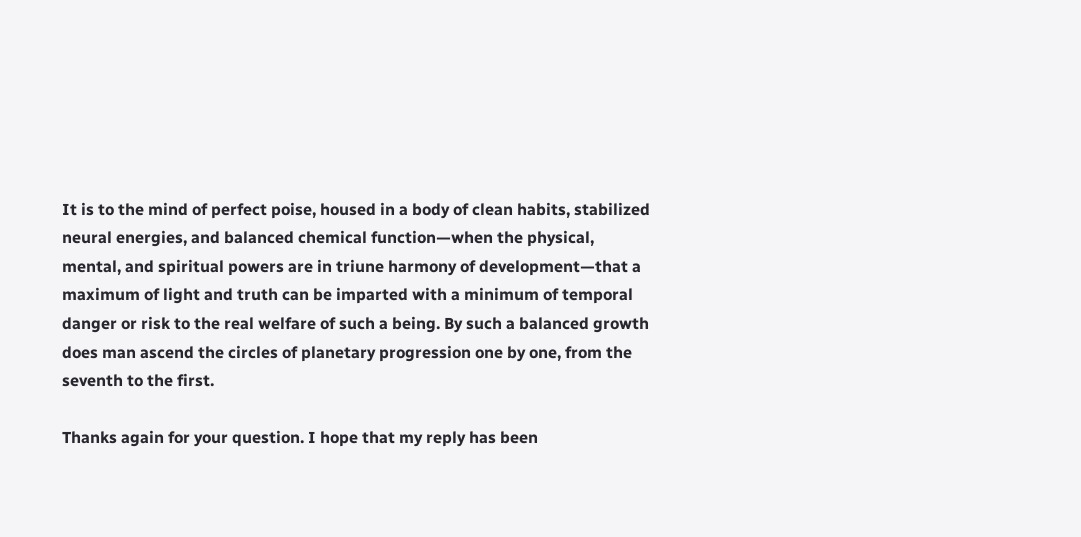It is to the mind of perfect poise, housed in a body of clean habits, stabilized neural energies, and balanced chemical function—when the physical, mental, and spiritual powers are in triune harmony of development—that a maximum of light and truth can be imparted with a minimum of temporal danger or risk to the real welfare of such a being. By such a balanced growth does man ascend the circles of planetary progression one by one, from the seventh to the first.

Thanks again for your question. I hope that my reply has been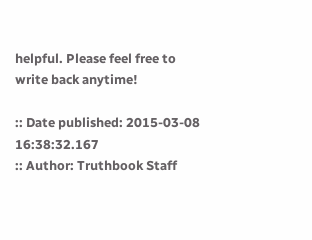helpful. Please feel free to write back anytime!

:: Date published: 2015-03-08 16:38:32.167
:: Author: Truthbook Staff